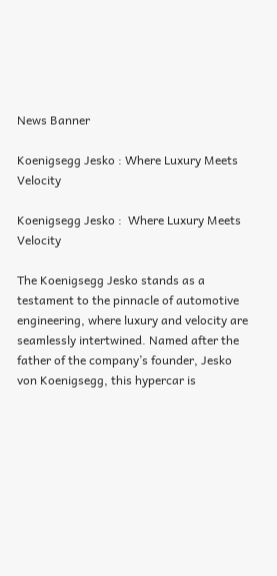News Banner

Koenigsegg Jesko : Where Luxury Meets Velocity

Koenigsegg Jesko :  Where Luxury Meets Velocity

The Koenigsegg Jesko stands as a testament to the pinnacle of automotive engineering, where luxury and velocity are seamlessly intertwined. Named after the father of the company’s founder, Jesko von Koenigsegg, this hypercar is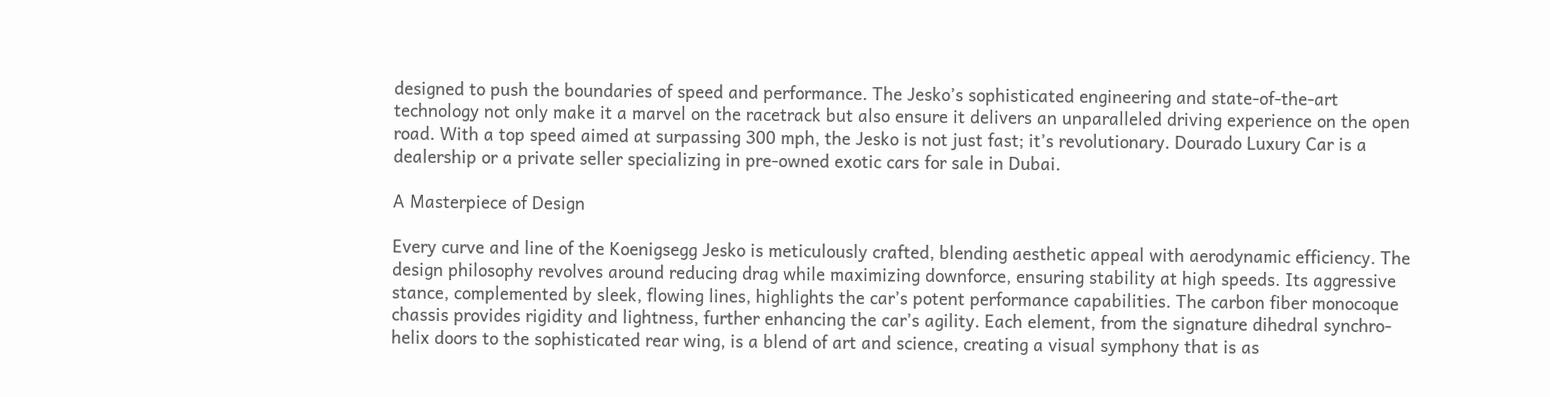designed to push the boundaries of speed and performance. The Jesko’s sophisticated engineering and state-of-the-art technology not only make it a marvel on the racetrack but also ensure it delivers an unparalleled driving experience on the open road. With a top speed aimed at surpassing 300 mph, the Jesko is not just fast; it’s revolutionary. Dourado Luxury Car is a dealership or a private seller specializing in pre-owned exotic cars for sale in Dubai.

A Masterpiece of Design

Every curve and line of the Koenigsegg Jesko is meticulously crafted, blending aesthetic appeal with aerodynamic efficiency. The design philosophy revolves around reducing drag while maximizing downforce, ensuring stability at high speeds. Its aggressive stance, complemented by sleek, flowing lines, highlights the car’s potent performance capabilities. The carbon fiber monocoque chassis provides rigidity and lightness, further enhancing the car’s agility. Each element, from the signature dihedral synchro-helix doors to the sophisticated rear wing, is a blend of art and science, creating a visual symphony that is as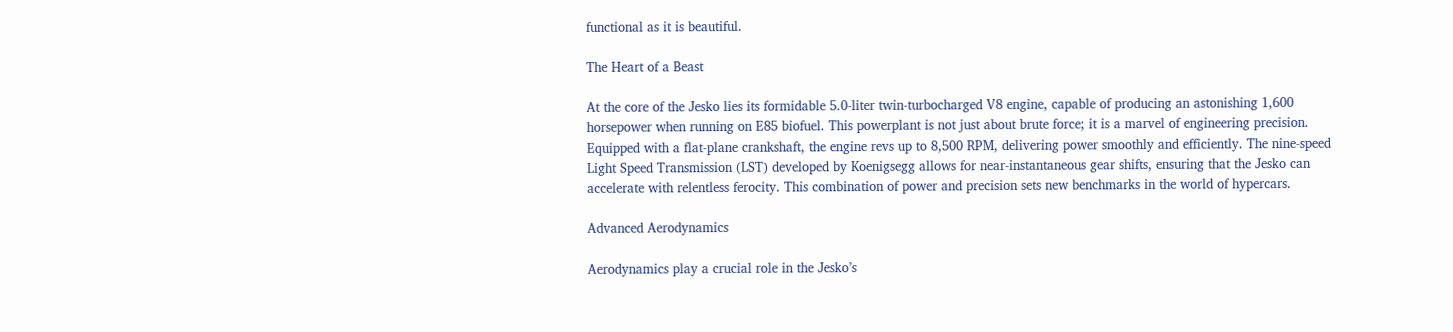functional as it is beautiful.

The Heart of a Beast

At the core of the Jesko lies its formidable 5.0-liter twin-turbocharged V8 engine, capable of producing an astonishing 1,600 horsepower when running on E85 biofuel. This powerplant is not just about brute force; it is a marvel of engineering precision. Equipped with a flat-plane crankshaft, the engine revs up to 8,500 RPM, delivering power smoothly and efficiently. The nine-speed Light Speed Transmission (LST) developed by Koenigsegg allows for near-instantaneous gear shifts, ensuring that the Jesko can accelerate with relentless ferocity. This combination of power and precision sets new benchmarks in the world of hypercars.

Advanced Aerodynamics

Aerodynamics play a crucial role in the Jesko’s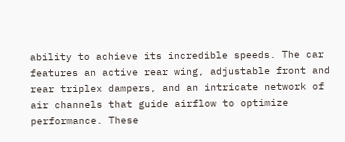ability to achieve its incredible speeds. The car features an active rear wing, adjustable front and rear triplex dampers, and an intricate network of air channels that guide airflow to optimize performance. These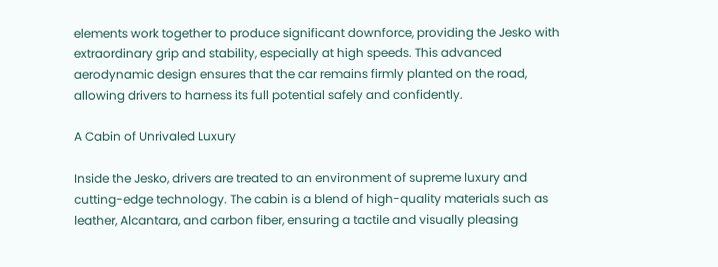elements work together to produce significant downforce, providing the Jesko with extraordinary grip and stability, especially at high speeds. This advanced aerodynamic design ensures that the car remains firmly planted on the road, allowing drivers to harness its full potential safely and confidently.

A Cabin of Unrivaled Luxury

Inside the Jesko, drivers are treated to an environment of supreme luxury and cutting-edge technology. The cabin is a blend of high-quality materials such as leather, Alcantara, and carbon fiber, ensuring a tactile and visually pleasing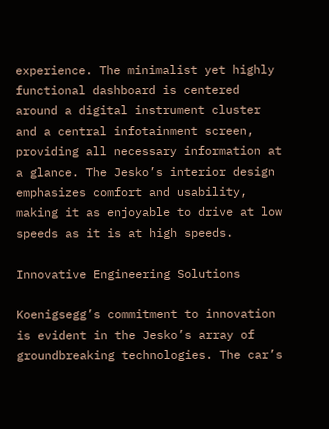experience. The minimalist yet highly functional dashboard is centered around a digital instrument cluster and a central infotainment screen, providing all necessary information at a glance. The Jesko’s interior design emphasizes comfort and usability, making it as enjoyable to drive at low speeds as it is at high speeds.

Innovative Engineering Solutions

Koenigsegg’s commitment to innovation is evident in the Jesko’s array of groundbreaking technologies. The car’s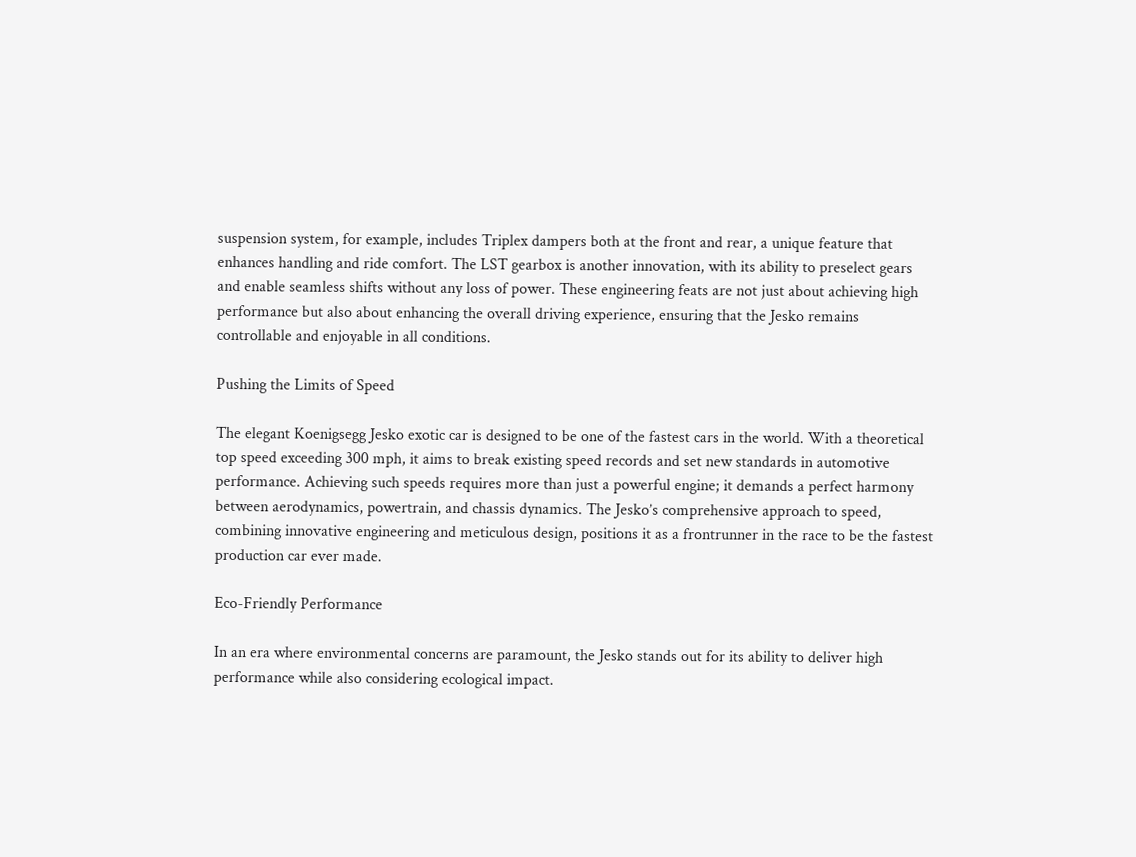suspension system, for example, includes Triplex dampers both at the front and rear, a unique feature that enhances handling and ride comfort. The LST gearbox is another innovation, with its ability to preselect gears and enable seamless shifts without any loss of power. These engineering feats are not just about achieving high performance but also about enhancing the overall driving experience, ensuring that the Jesko remains controllable and enjoyable in all conditions.

Pushing the Limits of Speed

The elegant Koenigsegg Jesko exotic car is designed to be one of the fastest cars in the world. With a theoretical top speed exceeding 300 mph, it aims to break existing speed records and set new standards in automotive performance. Achieving such speeds requires more than just a powerful engine; it demands a perfect harmony between aerodynamics, powertrain, and chassis dynamics. The Jesko’s comprehensive approach to speed, combining innovative engineering and meticulous design, positions it as a frontrunner in the race to be the fastest production car ever made.

Eco-Friendly Performance

In an era where environmental concerns are paramount, the Jesko stands out for its ability to deliver high performance while also considering ecological impact.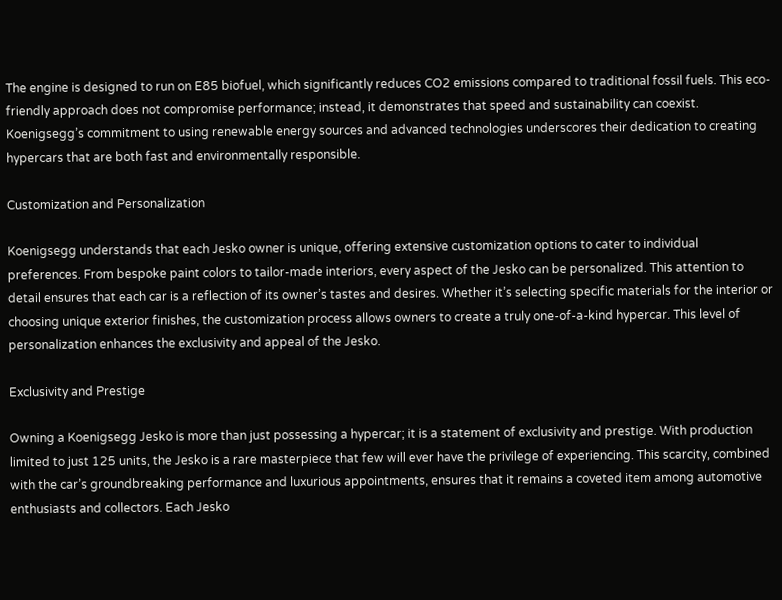The engine is designed to run on E85 biofuel, which significantly reduces CO2 emissions compared to traditional fossil fuels. This eco-friendly approach does not compromise performance; instead, it demonstrates that speed and sustainability can coexist. Koenigsegg’s commitment to using renewable energy sources and advanced technologies underscores their dedication to creating hypercars that are both fast and environmentally responsible.

Customization and Personalization

Koenigsegg understands that each Jesko owner is unique, offering extensive customization options to cater to individual preferences. From bespoke paint colors to tailor-made interiors, every aspect of the Jesko can be personalized. This attention to detail ensures that each car is a reflection of its owner’s tastes and desires. Whether it’s selecting specific materials for the interior or choosing unique exterior finishes, the customization process allows owners to create a truly one-of-a-kind hypercar. This level of personalization enhances the exclusivity and appeal of the Jesko.

Exclusivity and Prestige

Owning a Koenigsegg Jesko is more than just possessing a hypercar; it is a statement of exclusivity and prestige. With production limited to just 125 units, the Jesko is a rare masterpiece that few will ever have the privilege of experiencing. This scarcity, combined with the car’s groundbreaking performance and luxurious appointments, ensures that it remains a coveted item among automotive enthusiasts and collectors. Each Jesko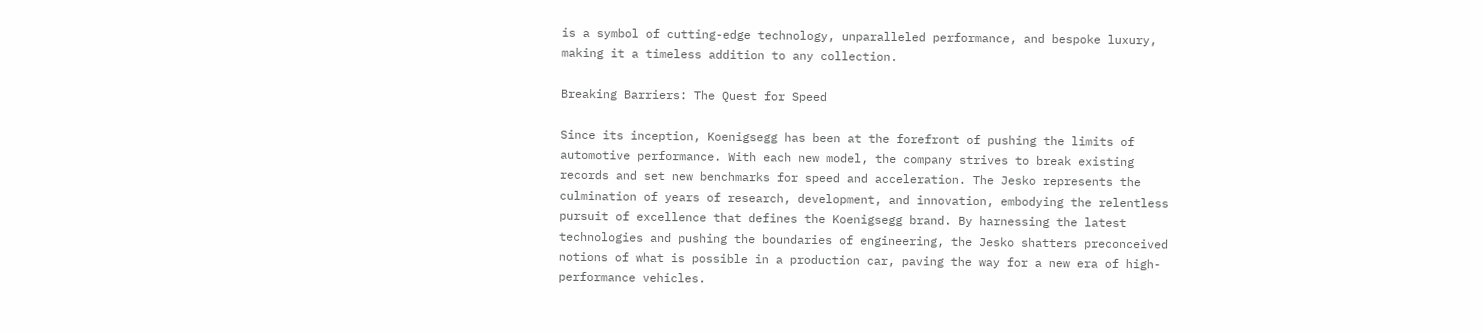is a symbol of cutting-edge technology, unparalleled performance, and bespoke luxury, making it a timeless addition to any collection.

Breaking Barriers: The Quest for Speed

Since its inception, Koenigsegg has been at the forefront of pushing the limits of automotive performance. With each new model, the company strives to break existing records and set new benchmarks for speed and acceleration. The Jesko represents the culmination of years of research, development, and innovation, embodying the relentless pursuit of excellence that defines the Koenigsegg brand. By harnessing the latest technologies and pushing the boundaries of engineering, the Jesko shatters preconceived notions of what is possible in a production car, paving the way for a new era of high-performance vehicles.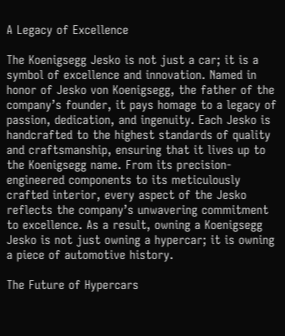A Legacy of Excellence

The Koenigsegg Jesko is not just a car; it is a symbol of excellence and innovation. Named in honor of Jesko von Koenigsegg, the father of the company’s founder, it pays homage to a legacy of passion, dedication, and ingenuity. Each Jesko is handcrafted to the highest standards of quality and craftsmanship, ensuring that it lives up to the Koenigsegg name. From its precision-engineered components to its meticulously crafted interior, every aspect of the Jesko reflects the company’s unwavering commitment to excellence. As a result, owning a Koenigsegg Jesko is not just owning a hypercar; it is owning a piece of automotive history.

The Future of Hypercars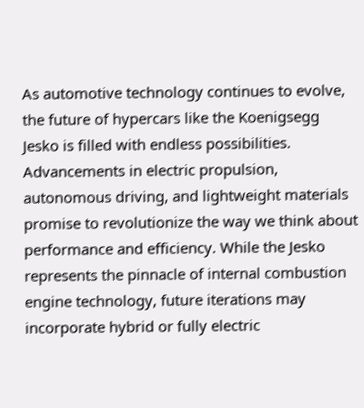As automotive technology continues to evolve, the future of hypercars like the Koenigsegg Jesko is filled with endless possibilities. Advancements in electric propulsion, autonomous driving, and lightweight materials promise to revolutionize the way we think about performance and efficiency. While the Jesko represents the pinnacle of internal combustion engine technology, future iterations may incorporate hybrid or fully electric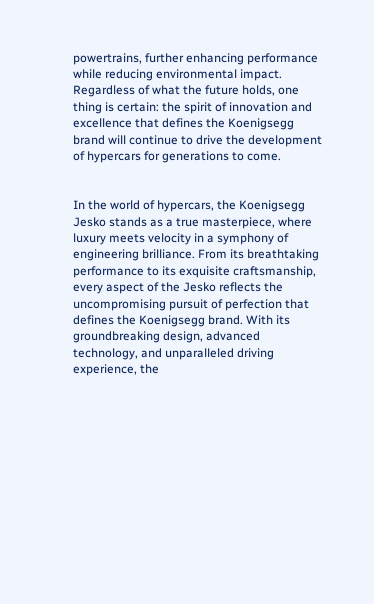powertrains, further enhancing performance while reducing environmental impact. Regardless of what the future holds, one thing is certain: the spirit of innovation and excellence that defines the Koenigsegg brand will continue to drive the development of hypercars for generations to come.


In the world of hypercars, the Koenigsegg Jesko stands as a true masterpiece, where luxury meets velocity in a symphony of engineering brilliance. From its breathtaking performance to its exquisite craftsmanship, every aspect of the Jesko reflects the uncompromising pursuit of perfection that defines the Koenigsegg brand. With its groundbreaking design, advanced technology, and unparalleled driving experience, the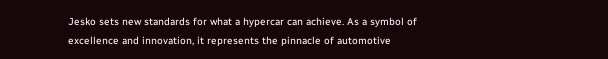Jesko sets new standards for what a hypercar can achieve. As a symbol of excellence and innovation, it represents the pinnacle of automotive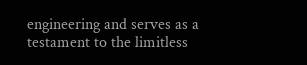engineering and serves as a testament to the limitless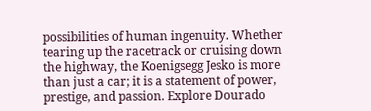possibilities of human ingenuity. Whether tearing up the racetrack or cruising down the highway, the Koenigsegg Jesko is more than just a car; it is a statement of power, prestige, and passion. Explore Dourado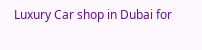Luxury Car shop in Dubai for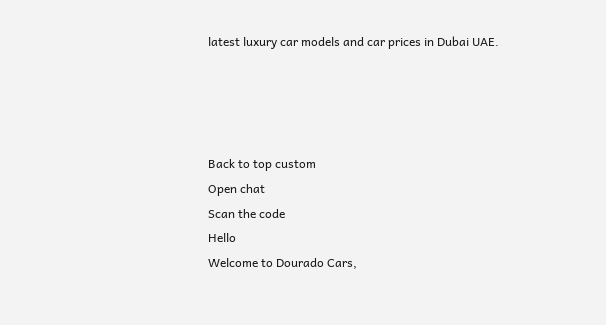latest luxury car models and car prices in Dubai UAE.




Back to top custom
Open chat
Scan the code
Hello
Welcome to Dourado Cars,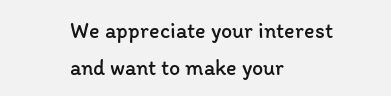We appreciate your interest and want to make your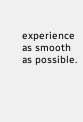experience as smooth as possible.